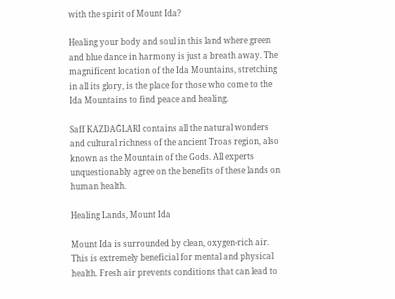with the spirit of Mount Ida?

Healing your body and soul in this land where green and blue dance in harmony is just a breath away. The magnificent location of the Ida Mountains, stretching in all its glory, is the place for those who come to the Ida Mountains to find peace and healing.

Saff KAZDAĞLARI contains all the natural wonders and cultural richness of the ancient Troas region, also known as the Mountain of the Gods. All experts unquestionably agree on the benefits of these lands on human health.

Healing Lands, Mount Ida

Mount Ida is surrounded by clean, oxygen-rich air. This is extremely beneficial for mental and physical health. Fresh air prevents conditions that can lead to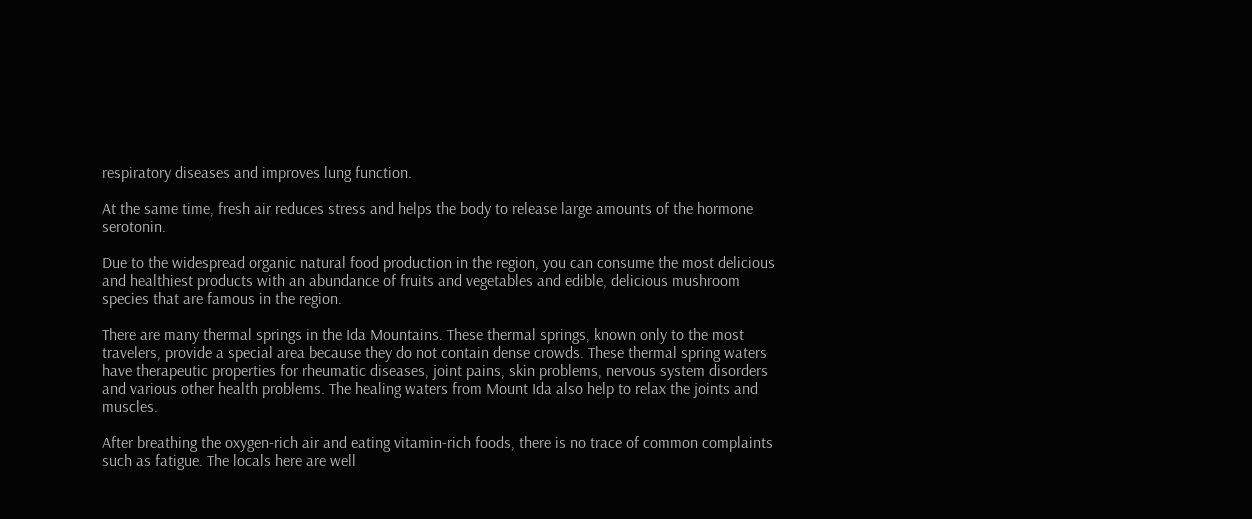respiratory diseases and improves lung function.

At the same time, fresh air reduces stress and helps the body to release large amounts of the hormone serotonin.

Due to the widespread organic natural food production in the region, you can consume the most delicious and healthiest products with an abundance of fruits and vegetables and edible, delicious mushroom species that are famous in the region.

There are many thermal springs in the Ida Mountains. These thermal springs, known only to the most travelers, provide a special area because they do not contain dense crowds. These thermal spring waters have therapeutic properties for rheumatic diseases, joint pains, skin problems, nervous system disorders and various other health problems. The healing waters from Mount Ida also help to relax the joints and muscles.

After breathing the oxygen-rich air and eating vitamin-rich foods, there is no trace of common complaints such as fatigue. The locals here are well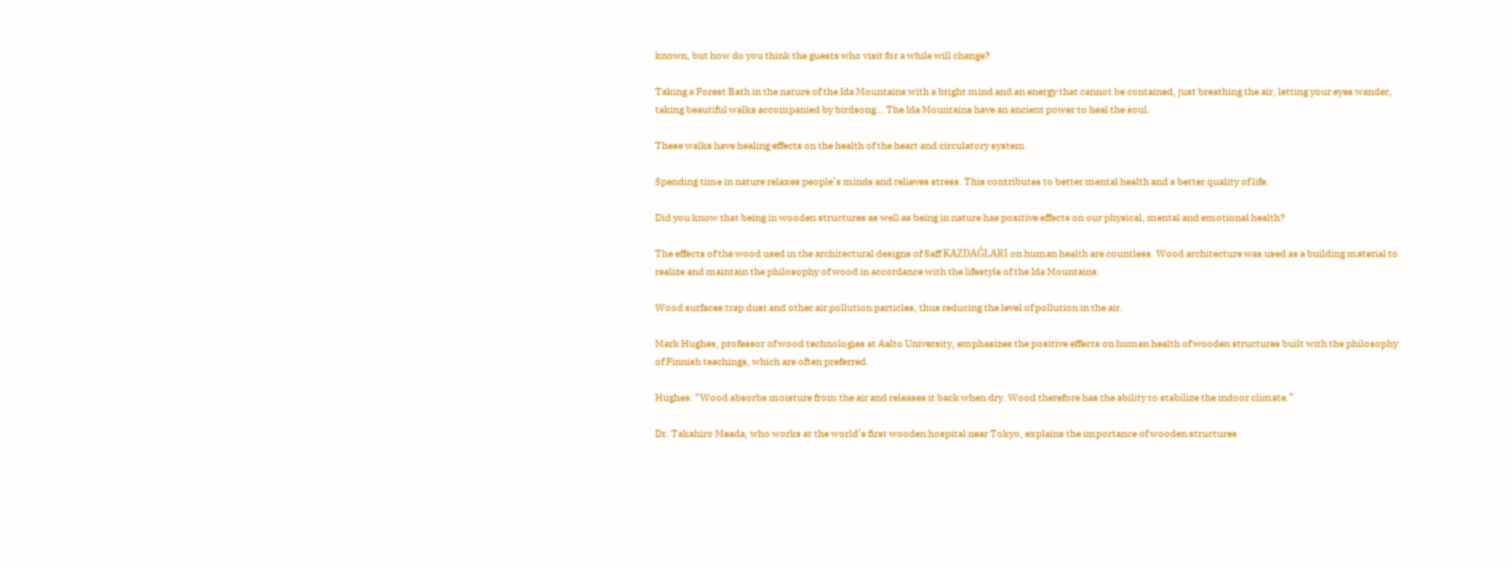known, but how do you think the guests who visit for a while will change?

Taking a Forest Bath in the nature of the Ida Mountains with a bright mind and an energy that cannot be contained, just breathing the air, letting your eyes wander, taking beautiful walks accompanied by birdsong… The Ida Mountains have an ancient power to heal the soul.

These walks have healing effects on the health of the heart and circulatory system.

Spending time in nature relaxes people’s minds and relieves stress. This contributes to better mental health and a better quality of life.

Did you know that being in wooden structures as well as being in nature has positive effects on our physical, mental and emotional health?

The effects of the wood used in the architectural designs of Saff KAZDAĞLARI on human health are countless. Wood architecture was used as a building material to realize and maintain the philosophy of wood in accordance with the lifestyle of the Ida Mountains.

Wood surfaces trap dust and other air pollution particles, thus reducing the level of pollution in the air.

Mark Hughes, professor of wood technologies at Aalto University, emphasizes the positive effects on human health of wooden structures built with the philosophy of Finnish teachings, which are often preferred.

Hughes: “Wood absorbs moisture from the air and releases it back when dry. Wood therefore has the ability to stabilize the indoor climate.”

Dr. Takahiro Meada, who works at the world’s first wooden hospital near Tokyo, explains the importance of wooden structures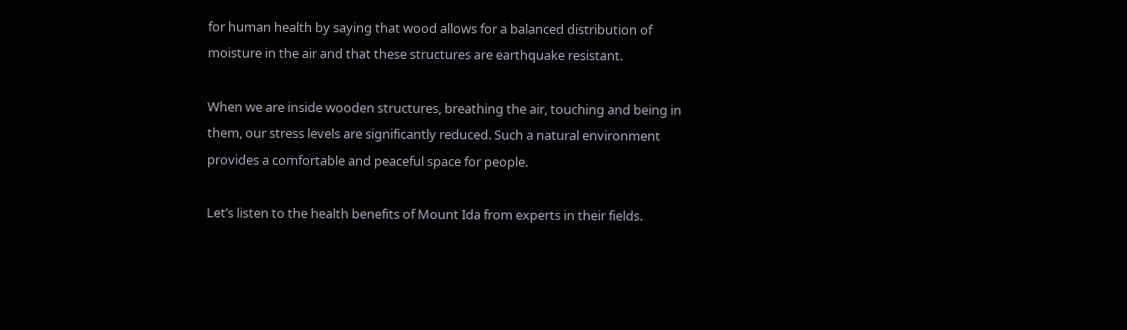for human health by saying that wood allows for a balanced distribution of moisture in the air and that these structures are earthquake resistant.

When we are inside wooden structures, breathing the air, touching and being in them, our stress levels are significantly reduced. Such a natural environment provides a comfortable and peaceful space for people.

Let’s listen to the health benefits of Mount Ida from experts in their fields.